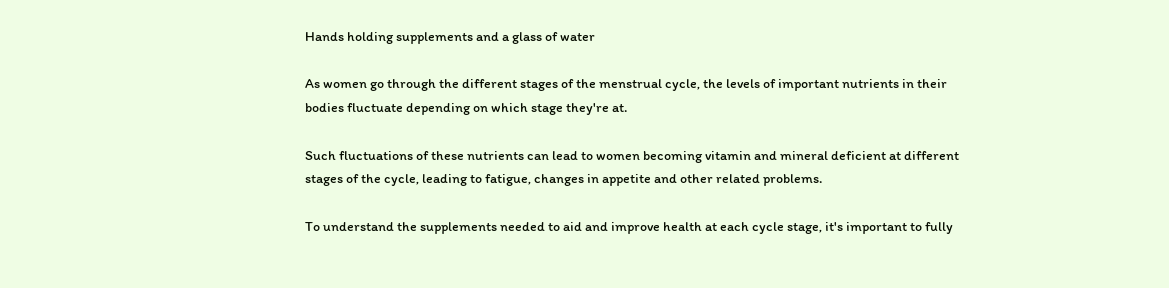Hands holding supplements and a glass of water

As women go through the different stages of the menstrual cycle, the levels of important nutrients in their bodies fluctuate depending on which stage they're at.

Such fluctuations of these nutrients can lead to women becoming vitamin and mineral deficient at different stages of the cycle, leading to fatigue, changes in appetite and other related problems.

To understand the supplements needed to aid and improve health at each cycle stage, it's important to fully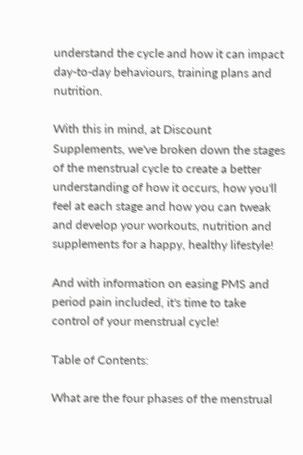understand the cycle and how it can impact day-to-day behaviours, training plans and nutrition.

With this in mind, at Discount Supplements, we've broken down the stages of the menstrual cycle to create a better understanding of how it occurs, how you'll feel at each stage and how you can tweak and develop your workouts, nutrition and supplements for a happy, healthy lifestyle!

And with information on easing PMS and period pain included, it's time to take control of your menstrual cycle!

Table of Contents:

What are the four phases of the menstrual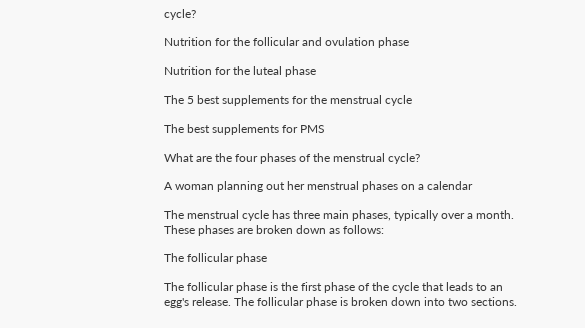cycle?

Nutrition for the follicular and ovulation phase

Nutrition for the luteal phase

The 5 best supplements for the menstrual cycle

The best supplements for PMS

What are the four phases of the menstrual cycle?

A woman planning out her menstrual phases on a calendar

The menstrual cycle has three main phases, typically over a month. These phases are broken down as follows:

The follicular phase

The follicular phase is the first phase of the cycle that leads to an egg's release. The follicular phase is broken down into two sections.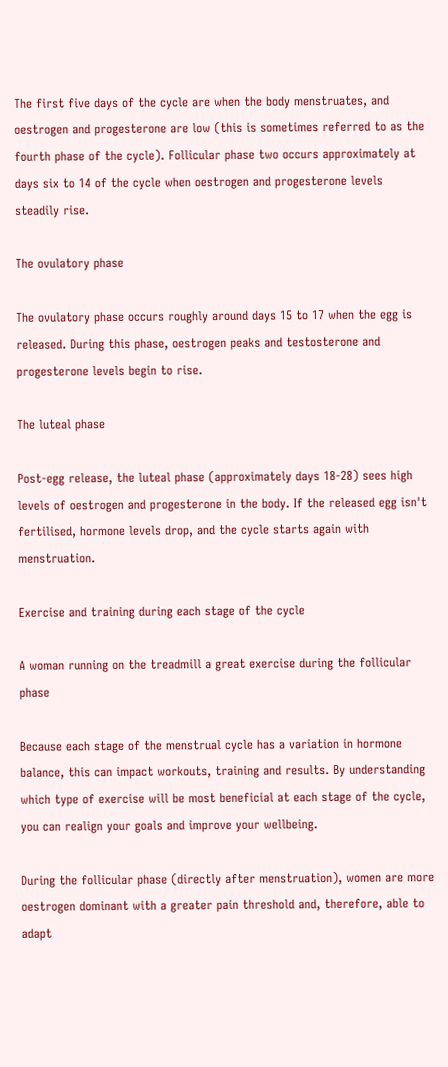The first five days of the cycle are when the body menstruates, and oestrogen and progesterone are low (this is sometimes referred to as the fourth phase of the cycle). Follicular phase two occurs approximately at days six to 14 of the cycle when oestrogen and progesterone levels steadily rise.

The ovulatory phase

The ovulatory phase occurs roughly around days 15 to 17 when the egg is released. During this phase, oestrogen peaks and testosterone and progesterone levels begin to rise.

The luteal phase

Post-egg release, the luteal phase (approximately days 18-28) sees high levels of oestrogen and progesterone in the body. If the released egg isn't fertilised, hormone levels drop, and the cycle starts again with menstruation.

Exercise and training during each stage of the cycle

A woman running on the treadmill a great exercise during the follicular phase

Because each stage of the menstrual cycle has a variation in hormone balance, this can impact workouts, training and results. By understanding which type of exercise will be most beneficial at each stage of the cycle, you can realign your goals and improve your wellbeing.

During the follicular phase (directly after menstruation), women are more oestrogen dominant with a greater pain threshold and, therefore, able to adapt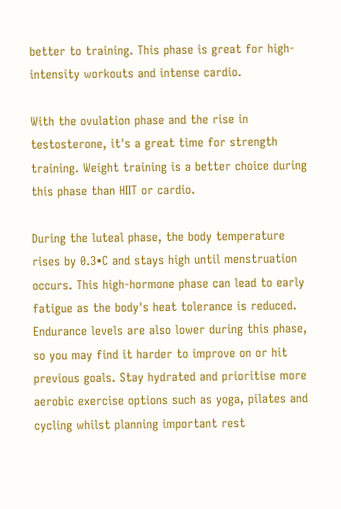better to training. This phase is great for high-intensity workouts and intense cardio.

With the ovulation phase and the rise in testosterone, it's a great time for strength training. Weight training is a better choice during this phase than HIIT or cardio.

During the luteal phase, the body temperature rises by 0.3•C and stays high until menstruation occurs. This high-hormone phase can lead to early fatigue as the body's heat tolerance is reduced. Endurance levels are also lower during this phase, so you may find it harder to improve on or hit previous goals. Stay hydrated and prioritise more aerobic exercise options such as yoga, pilates and cycling whilst planning important rest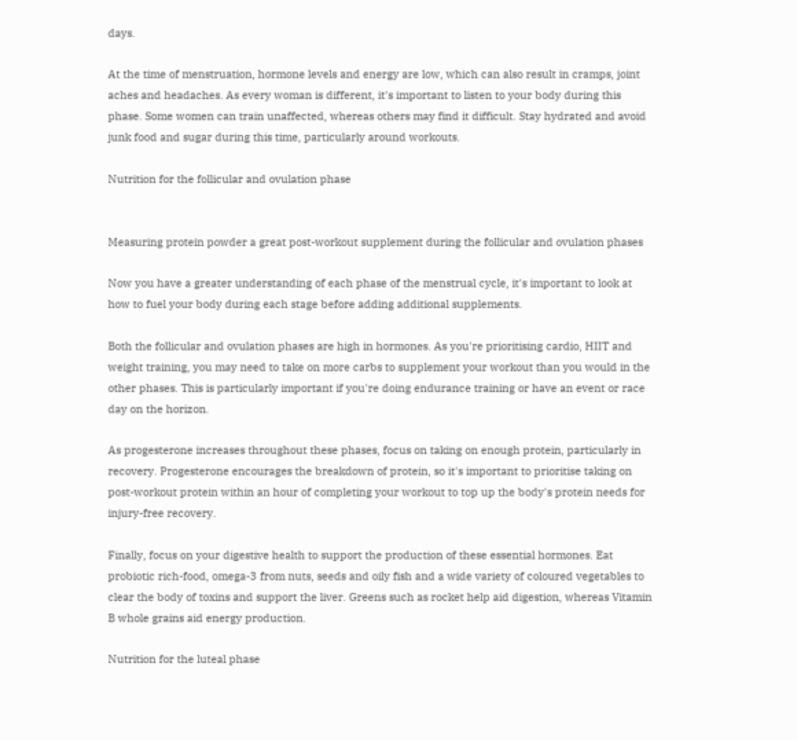days.

At the time of menstruation, hormone levels and energy are low, which can also result in cramps, joint aches and headaches. As every woman is different, it's important to listen to your body during this phase. Some women can train unaffected, whereas others may find it difficult. Stay hydrated and avoid junk food and sugar during this time, particularly around workouts.

Nutrition for the follicular and ovulation phase


Measuring protein powder a great post-workout supplement during the follicular and ovulation phases

Now you have a greater understanding of each phase of the menstrual cycle, it's important to look at how to fuel your body during each stage before adding additional supplements.

Both the follicular and ovulation phases are high in hormones. As you're prioritising cardio, HIIT and weight training, you may need to take on more carbs to supplement your workout than you would in the other phases. This is particularly important if you're doing endurance training or have an event or race day on the horizon.

As progesterone increases throughout these phases, focus on taking on enough protein, particularly in recovery. Progesterone encourages the breakdown of protein, so it's important to prioritise taking on post-workout protein within an hour of completing your workout to top up the body's protein needs for injury-free recovery.

Finally, focus on your digestive health to support the production of these essential hormones. Eat probiotic rich-food, omega-3 from nuts, seeds and oily fish and a wide variety of coloured vegetables to clear the body of toxins and support the liver. Greens such as rocket help aid digestion, whereas Vitamin B whole grains aid energy production.

Nutrition for the luteal phase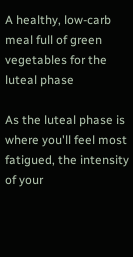A healthy, low-carb meal full of green vegetables for the luteal phase

As the luteal phase is where you'll feel most fatigued, the intensity of your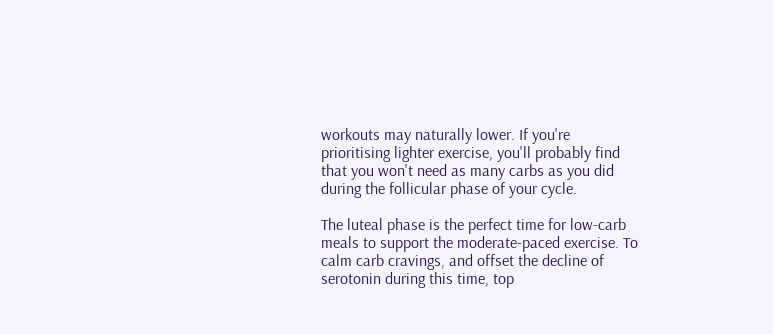workouts may naturally lower. If you're prioritising lighter exercise, you'll probably find that you won't need as many carbs as you did during the follicular phase of your cycle.

The luteal phase is the perfect time for low-carb meals to support the moderate-paced exercise. To calm carb cravings, and offset the decline of serotonin during this time, top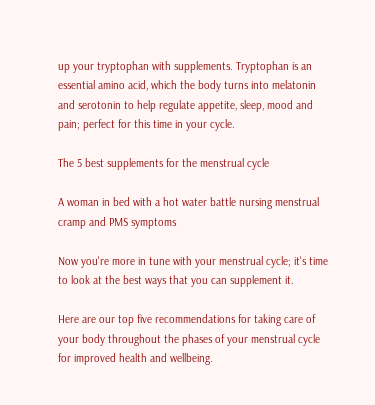up your tryptophan with supplements. Tryptophan is an essential amino acid, which the body turns into melatonin and serotonin to help regulate appetite, sleep, mood and pain; perfect for this time in your cycle.

The 5 best supplements for the menstrual cycle

A woman in bed with a hot water battle nursing menstrual cramp and PMS symptoms

Now you're more in tune with your menstrual cycle; it's time to look at the best ways that you can supplement it.

Here are our top five recommendations for taking care of your body throughout the phases of your menstrual cycle for improved health and wellbeing.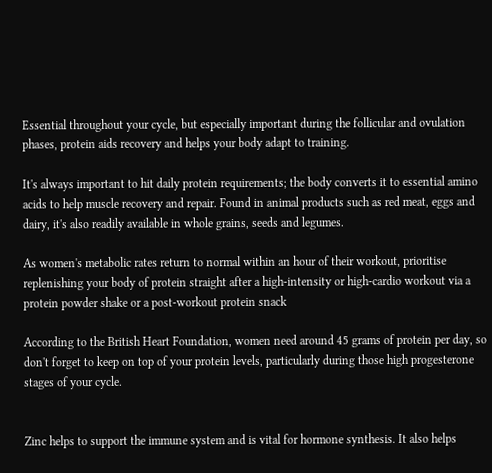Essential throughout your cycle, but especially important during the follicular and ovulation phases, protein aids recovery and helps your body adapt to training.

It's always important to hit daily protein requirements; the body converts it to essential amino acids to help muscle recovery and repair. Found in animal products such as red meat, eggs and dairy, it's also readily available in whole grains, seeds and legumes.

As women's metabolic rates return to normal within an hour of their workout, prioritise replenishing your body of protein straight after a high-intensity or high-cardio workout via a protein powder shake or a post-workout protein snack

According to the British Heart Foundation, women need around 45 grams of protein per day, so don't forget to keep on top of your protein levels, particularly during those high progesterone stages of your cycle.


Zinc helps to support the immune system and is vital for hormone synthesis. It also helps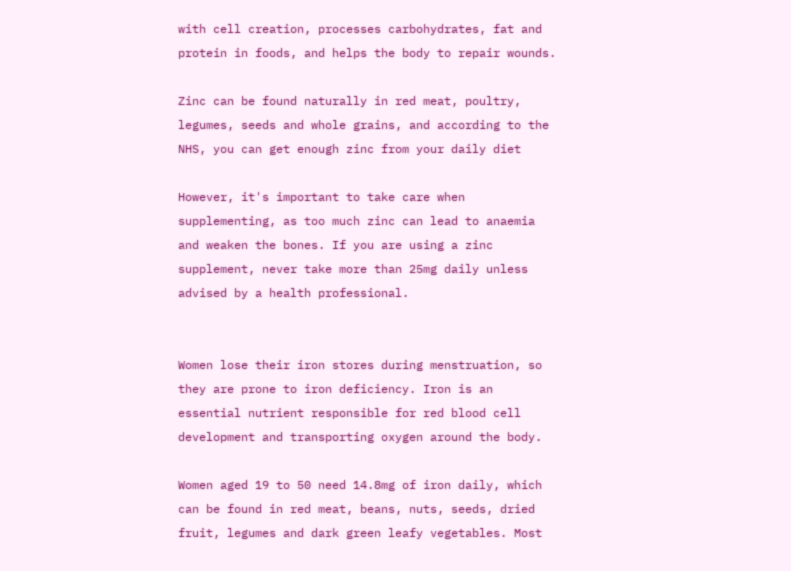with cell creation, processes carbohydrates, fat and protein in foods, and helps the body to repair wounds.

Zinc can be found naturally in red meat, poultry, legumes, seeds and whole grains, and according to the NHS, you can get enough zinc from your daily diet

However, it's important to take care when supplementing, as too much zinc can lead to anaemia and weaken the bones. If you are using a zinc supplement, never take more than 25mg daily unless advised by a health professional.


Women lose their iron stores during menstruation, so they are prone to iron deficiency. Iron is an essential nutrient responsible for red blood cell development and transporting oxygen around the body.

Women aged 19 to 50 need 14.8mg of iron daily, which can be found in red meat, beans, nuts, seeds, dried fruit, legumes and dark green leafy vegetables. Most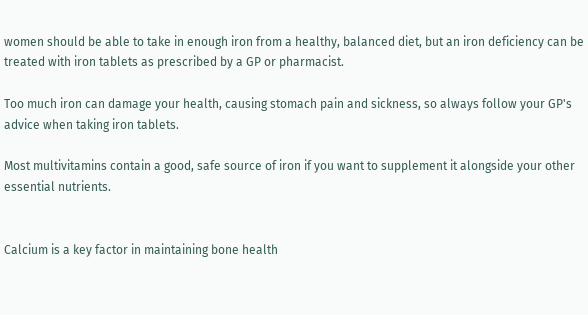women should be able to take in enough iron from a healthy, balanced diet, but an iron deficiency can be treated with iron tablets as prescribed by a GP or pharmacist.

Too much iron can damage your health, causing stomach pain and sickness, so always follow your GP's advice when taking iron tablets.

Most multivitamins contain a good, safe source of iron if you want to supplement it alongside your other essential nutrients.


Calcium is a key factor in maintaining bone health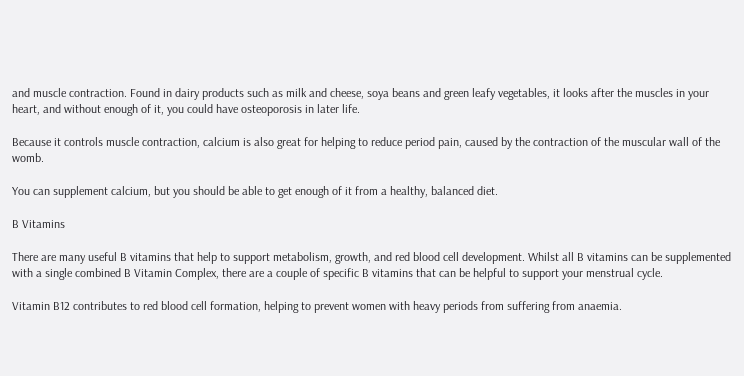and muscle contraction. Found in dairy products such as milk and cheese, soya beans and green leafy vegetables, it looks after the muscles in your heart, and without enough of it, you could have osteoporosis in later life.

Because it controls muscle contraction, calcium is also great for helping to reduce period pain, caused by the contraction of the muscular wall of the womb.

You can supplement calcium, but you should be able to get enough of it from a healthy, balanced diet.

B Vitamins

There are many useful B vitamins that help to support metabolism, growth, and red blood cell development. Whilst all B vitamins can be supplemented with a single combined B Vitamin Complex, there are a couple of specific B vitamins that can be helpful to support your menstrual cycle.

Vitamin B12 contributes to red blood cell formation, helping to prevent women with heavy periods from suffering from anaemia.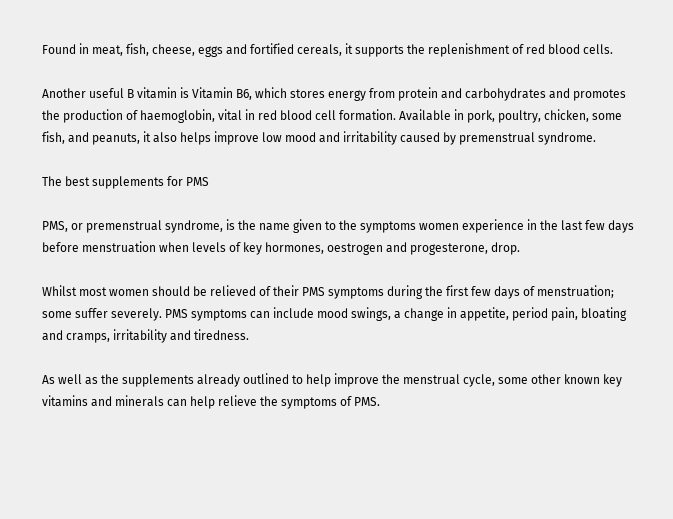Found in meat, fish, cheese, eggs and fortified cereals, it supports the replenishment of red blood cells.

Another useful B vitamin is Vitamin B6, which stores energy from protein and carbohydrates and promotes the production of haemoglobin, vital in red blood cell formation. Available in pork, poultry, chicken, some fish, and peanuts, it also helps improve low mood and irritability caused by premenstrual syndrome.

The best supplements for PMS

PMS, or premenstrual syndrome, is the name given to the symptoms women experience in the last few days before menstruation when levels of key hormones, oestrogen and progesterone, drop.

Whilst most women should be relieved of their PMS symptoms during the first few days of menstruation; some suffer severely. PMS symptoms can include mood swings, a change in appetite, period pain, bloating and cramps, irritability and tiredness.

As well as the supplements already outlined to help improve the menstrual cycle, some other known key vitamins and minerals can help relieve the symptoms of PMS.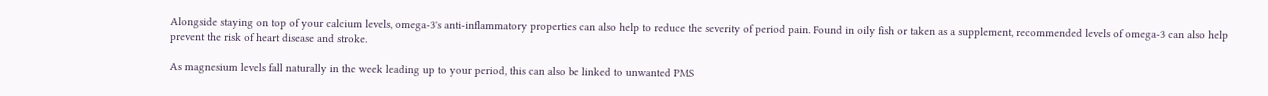Alongside staying on top of your calcium levels, omega-3's anti-inflammatory properties can also help to reduce the severity of period pain. Found in oily fish or taken as a supplement, recommended levels of omega-3 can also help prevent the risk of heart disease and stroke.

As magnesium levels fall naturally in the week leading up to your period, this can also be linked to unwanted PMS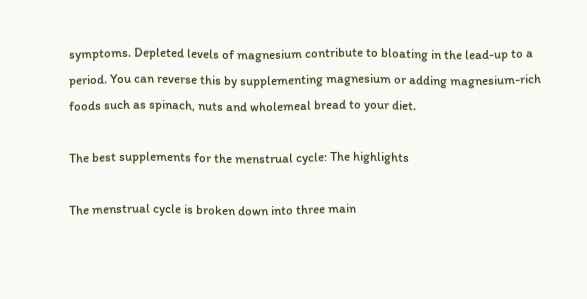symptoms. Depleted levels of magnesium contribute to bloating in the lead-up to a period. You can reverse this by supplementing magnesium or adding magnesium-rich foods such as spinach, nuts and wholemeal bread to your diet.

The best supplements for the menstrual cycle: The highlights

The menstrual cycle is broken down into three main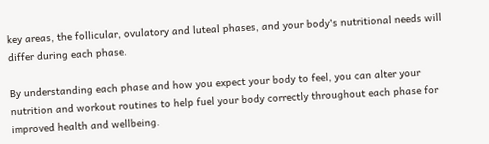key areas, the follicular, ovulatory and luteal phases, and your body's nutritional needs will differ during each phase.

By understanding each phase and how you expect your body to feel, you can alter your nutrition and workout routines to help fuel your body correctly throughout each phase for improved health and wellbeing.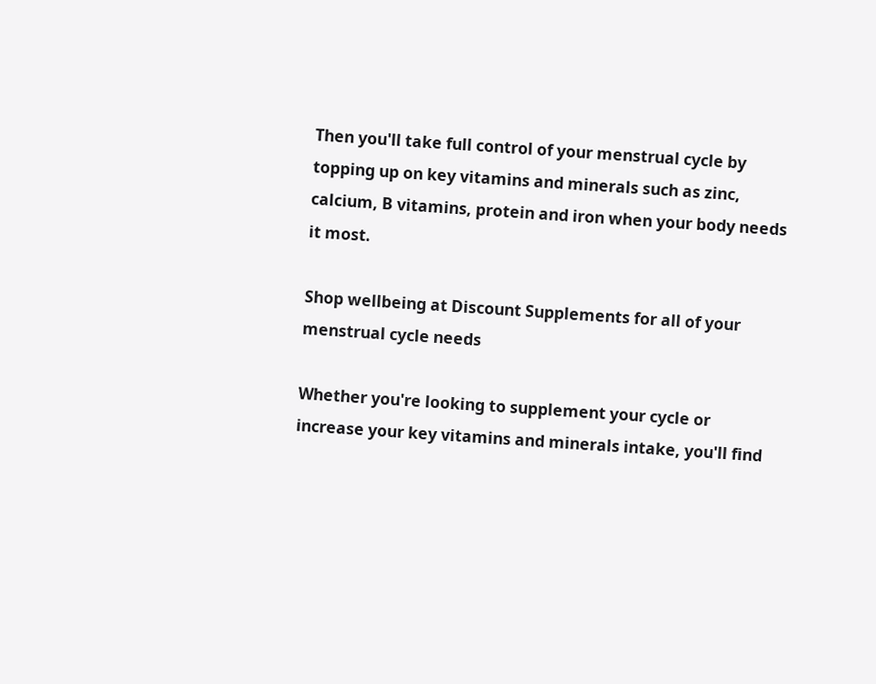Then you'll take full control of your menstrual cycle by topping up on key vitamins and minerals such as zinc, calcium, B vitamins, protein and iron when your body needs it most.

Shop wellbeing at Discount Supplements for all of your menstrual cycle needs

Whether you're looking to supplement your cycle or increase your key vitamins and minerals intake, you'll find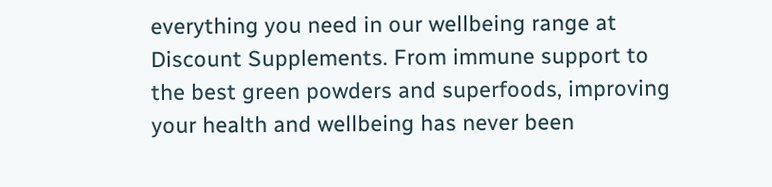everything you need in our wellbeing range at Discount Supplements. From immune support to the best green powders and superfoods, improving your health and wellbeing has never been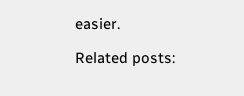easier.

Related posts: